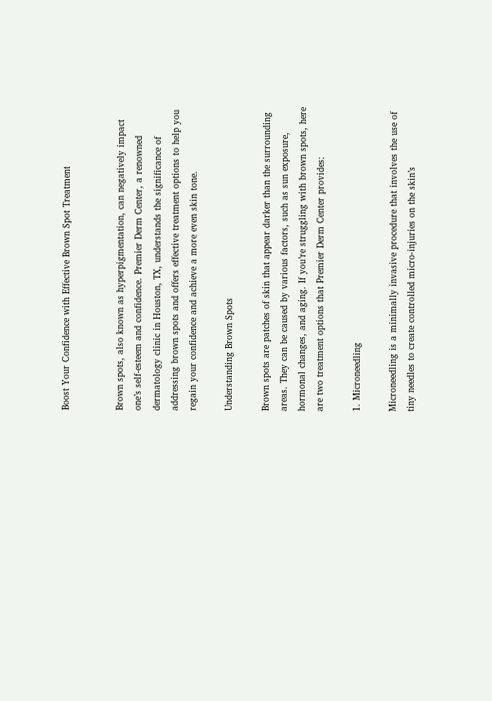Boost Your Confidence with Effective Brown Spot Treatment


Brown spots, also known as hyperpigmentation, can negatively impact one’s self-esteem and confidence. Premier Derm Center, a renowned dermatology clinic in Houston, TX, understands the significance of addressing brown spots and offers effective treatment options to help you regain your confidence and achieve a more even skin tone.

Understanding Brown Spots

Brown spots are patches of skin that appear darker than the surrounding areas. They can be caused by various factors, such as sun exposure, hormonal changes, and aging. If you’re struggling with brown spots, here are two treatment options that Premier Derm Center provides:

1. Microneedling

Microneedling is a minimally invasive procedure that involves the use of tiny needles to create controlled micro-injuries on the skin’s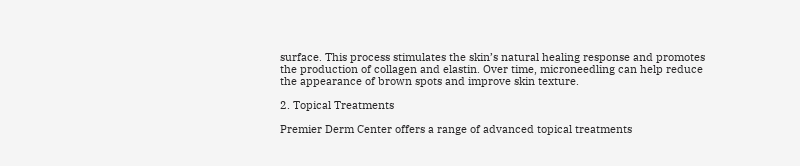surface. This process stimulates the skin’s natural healing response and promotes the production of collagen and elastin. Over time, microneedling can help reduce the appearance of brown spots and improve skin texture.

2. Topical Treatments

Premier Derm Center offers a range of advanced topical treatments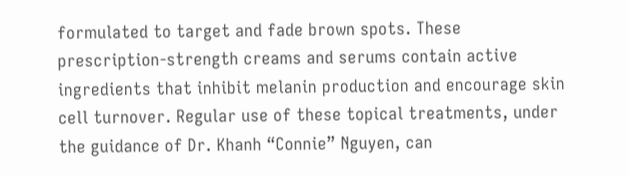formulated to target and fade brown spots. These prescription-strength creams and serums contain active ingredients that inhibit melanin production and encourage skin cell turnover. Regular use of these topical treatments, under the guidance of Dr. Khanh “Connie” Nguyen, can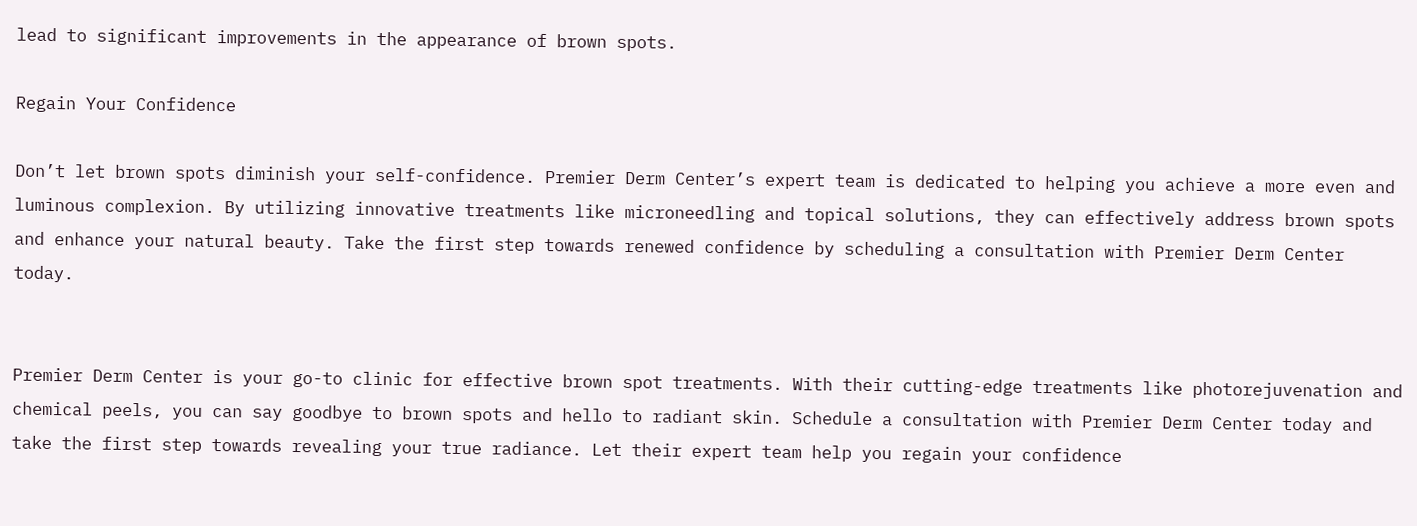lead to significant improvements in the appearance of brown spots.

Regain Your Confidence

Don’t let brown spots diminish your self-confidence. Premier Derm Center’s expert team is dedicated to helping you achieve a more even and luminous complexion. By utilizing innovative treatments like microneedling and topical solutions, they can effectively address brown spots and enhance your natural beauty. Take the first step towards renewed confidence by scheduling a consultation with Premier Derm Center today.


Premier Derm Center is your go-to clinic for effective brown spot treatments. With their cutting-edge treatments like photorejuvenation and chemical peels, you can say goodbye to brown spots and hello to radiant skin. Schedule a consultation with Premier Derm Center today and take the first step towards revealing your true radiance. Let their expert team help you regain your confidence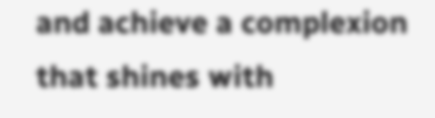and achieve a complexion that shines with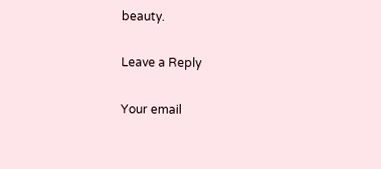beauty.

Leave a Reply

Your email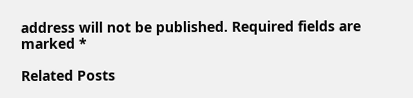address will not be published. Required fields are marked *

Related Posts